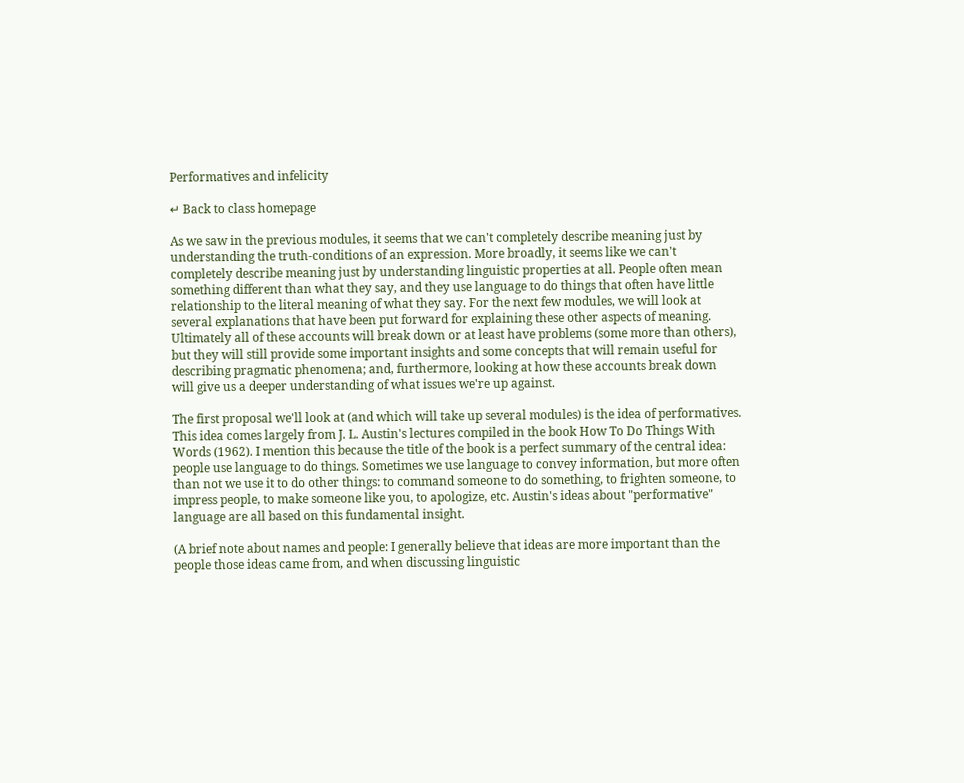Performatives and infelicity

↵ Back to class homepage

As we saw in the previous modules, it seems that we can't completely describe meaning just by understanding the truth-conditions of an expression. More broadly, it seems like we can't completely describe meaning just by understanding linguistic properties at all. People often mean something different than what they say, and they use language to do things that often have little relationship to the literal meaning of what they say. For the next few modules, we will look at several explanations that have been put forward for explaining these other aspects of meaning. Ultimately all of these accounts will break down or at least have problems (some more than others), but they will still provide some important insights and some concepts that will remain useful for describing pragmatic phenomena; and, furthermore, looking at how these accounts break down will give us a deeper understanding of what issues we're up against.

The first proposal we'll look at (and which will take up several modules) is the idea of performatives. This idea comes largely from J. L. Austin's lectures compiled in the book How To Do Things With Words (1962). I mention this because the title of the book is a perfect summary of the central idea: people use language to do things. Sometimes we use language to convey information, but more often than not we use it to do other things: to command someone to do something, to frighten someone, to impress people, to make someone like you, to apologize, etc. Austin's ideas about "performative" language are all based on this fundamental insight.

(A brief note about names and people: I generally believe that ideas are more important than the people those ideas came from, and when discussing linguistic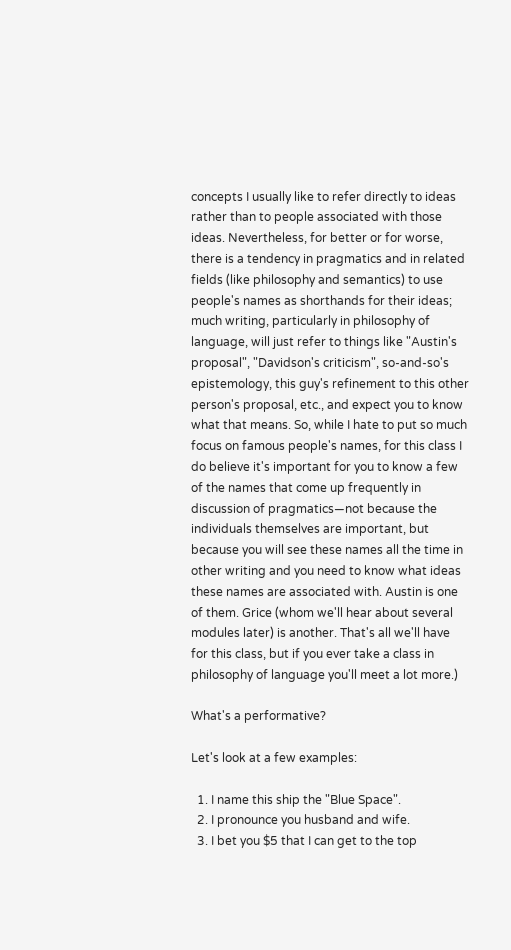concepts I usually like to refer directly to ideas rather than to people associated with those ideas. Nevertheless, for better or for worse, there is a tendency in pragmatics and in related fields (like philosophy and semantics) to use people's names as shorthands for their ideas; much writing, particularly in philosophy of language, will just refer to things like "Austin's proposal", "Davidson's criticism", so-and-so's epistemology, this guy's refinement to this other person's proposal, etc., and expect you to know what that means. So, while I hate to put so much focus on famous people's names, for this class I do believe it's important for you to know a few of the names that come up frequently in discussion of pragmatics—not because the individuals themselves are important, but because you will see these names all the time in other writing and you need to know what ideas these names are associated with. Austin is one of them. Grice (whom we'll hear about several modules later) is another. That's all we'll have for this class, but if you ever take a class in philosophy of language you'll meet a lot more.)

What's a performative?

Let's look at a few examples:

  1. I name this ship the "Blue Space".
  2. I pronounce you husband and wife.
  3. I bet you $5 that I can get to the top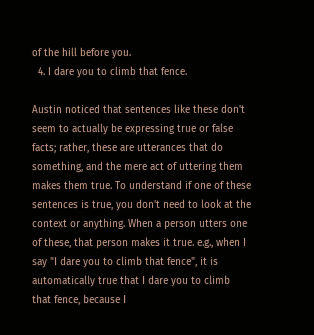of the hill before you.
  4. I dare you to climb that fence.

Austin noticed that sentences like these don't seem to actually be expressing true or false facts; rather, these are utterances that do something, and the mere act of uttering them makes them true. To understand if one of these sentences is true, you don't need to look at the context or anything. When a person utters one of these, that person makes it true. e.g., when I say "I dare you to climb that fence", it is automatically true that I dare you to climb that fence, because I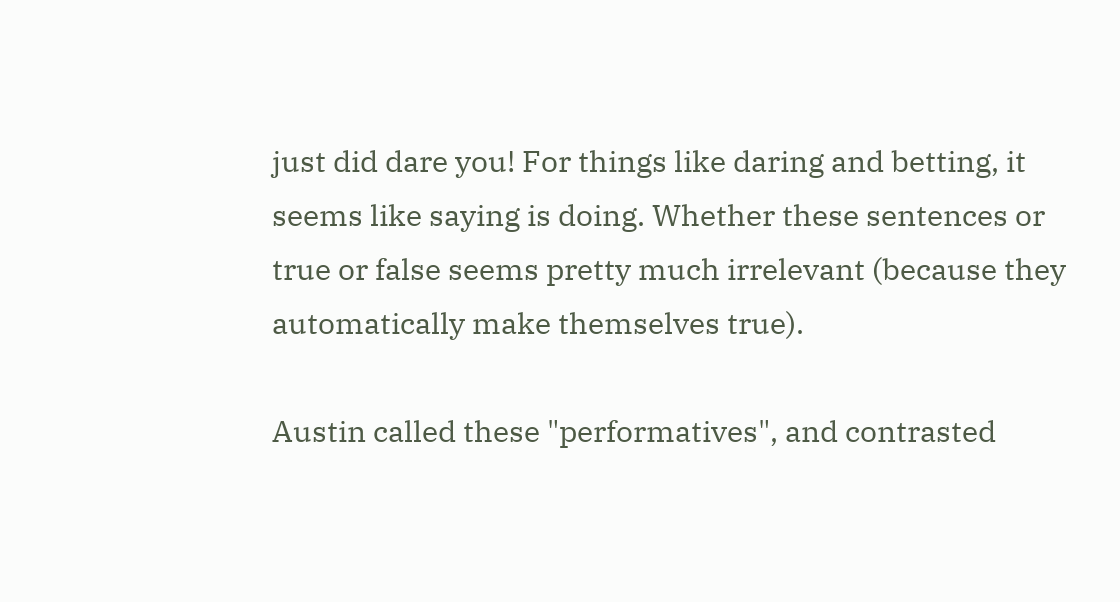just did dare you! For things like daring and betting, it seems like saying is doing. Whether these sentences or true or false seems pretty much irrelevant (because they automatically make themselves true).

Austin called these "performatives", and contrasted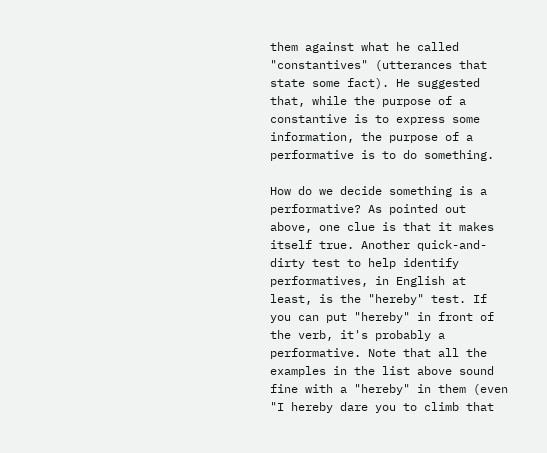them against what he called "constantives" (utterances that state some fact). He suggested that, while the purpose of a constantive is to express some information, the purpose of a performative is to do something.

How do we decide something is a performative? As pointed out above, one clue is that it makes itself true. Another quick-and-dirty test to help identify performatives, in English at least, is the "hereby" test. If you can put "hereby" in front of the verb, it's probably a performative. Note that all the examples in the list above sound fine with a "hereby" in them (even "I hereby dare you to climb that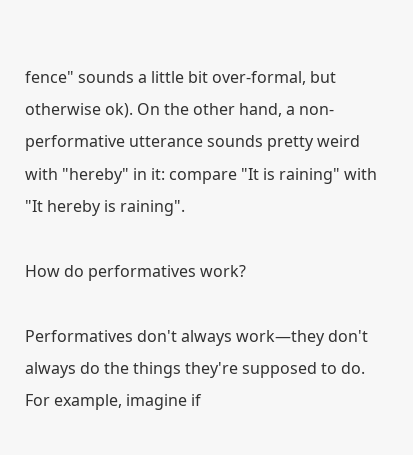fence" sounds a little bit over-formal, but otherwise ok). On the other hand, a non-performative utterance sounds pretty weird with "hereby" in it: compare "It is raining" with "It hereby is raining".

How do performatives work?

Performatives don't always work—they don't always do the things they're supposed to do. For example, imagine if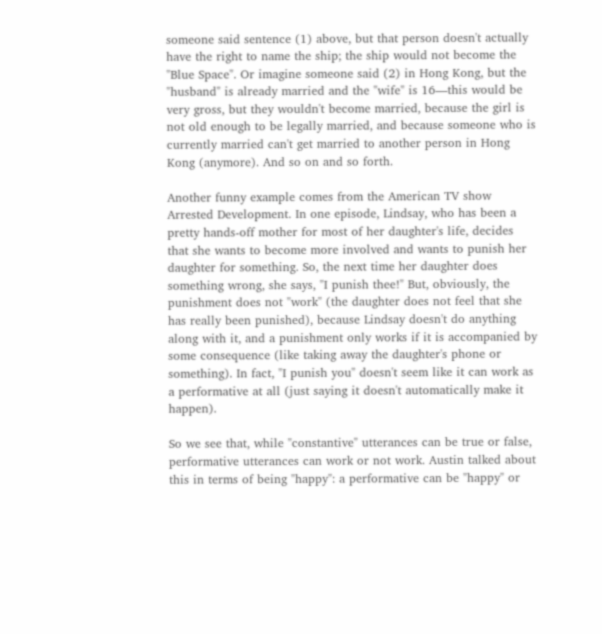someone said sentence (1) above, but that person doesn't actually have the right to name the ship; the ship would not become the "Blue Space". Or imagine someone said (2) in Hong Kong, but the "husband" is already married and the "wife" is 16—this would be very gross, but they wouldn't become married, because the girl is not old enough to be legally married, and because someone who is currently married can't get married to another person in Hong Kong (anymore). And so on and so forth.

Another funny example comes from the American TV show Arrested Development. In one episode, Lindsay, who has been a pretty hands-off mother for most of her daughter's life, decides that she wants to become more involved and wants to punish her daughter for something. So, the next time her daughter does something wrong, she says, "I punish thee!" But, obviously, the punishment does not "work" (the daughter does not feel that she has really been punished), because Lindsay doesn't do anything along with it, and a punishment only works if it is accompanied by some consequence (like taking away the daughter's phone or something). In fact, "I punish you" doesn't seem like it can work as a performative at all (just saying it doesn't automatically make it happen).

So we see that, while "constantive" utterances can be true or false, performative utterances can work or not work. Austin talked about this in terms of being "happy": a performative can be "happy" or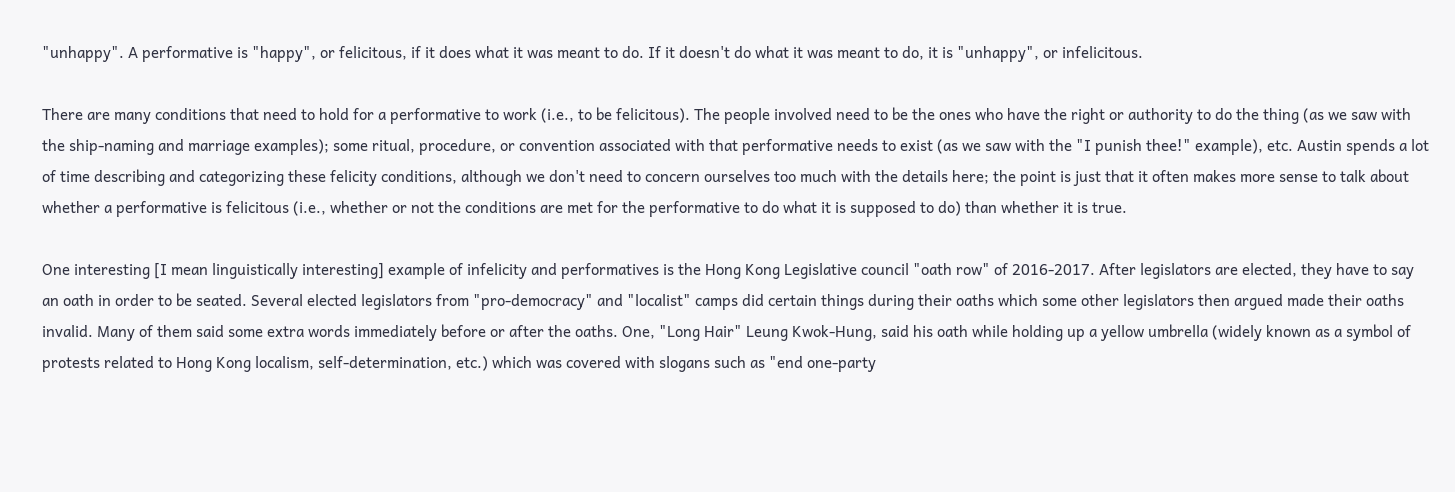"unhappy". A performative is "happy", or felicitous, if it does what it was meant to do. If it doesn't do what it was meant to do, it is "unhappy", or infelicitous.

There are many conditions that need to hold for a performative to work (i.e., to be felicitous). The people involved need to be the ones who have the right or authority to do the thing (as we saw with the ship-naming and marriage examples); some ritual, procedure, or convention associated with that performative needs to exist (as we saw with the "I punish thee!" example), etc. Austin spends a lot of time describing and categorizing these felicity conditions, although we don't need to concern ourselves too much with the details here; the point is just that it often makes more sense to talk about whether a performative is felicitous (i.e., whether or not the conditions are met for the performative to do what it is supposed to do) than whether it is true.

One interesting [I mean linguistically interesting] example of infelicity and performatives is the Hong Kong Legislative council "oath row" of 2016-2017. After legislators are elected, they have to say an oath in order to be seated. Several elected legislators from "pro-democracy" and "localist" camps did certain things during their oaths which some other legislators then argued made their oaths invalid. Many of them said some extra words immediately before or after the oaths. One, "Long Hair" Leung Kwok-Hung, said his oath while holding up a yellow umbrella (widely known as a symbol of protests related to Hong Kong localism, self-determination, etc.) which was covered with slogans such as "end one-party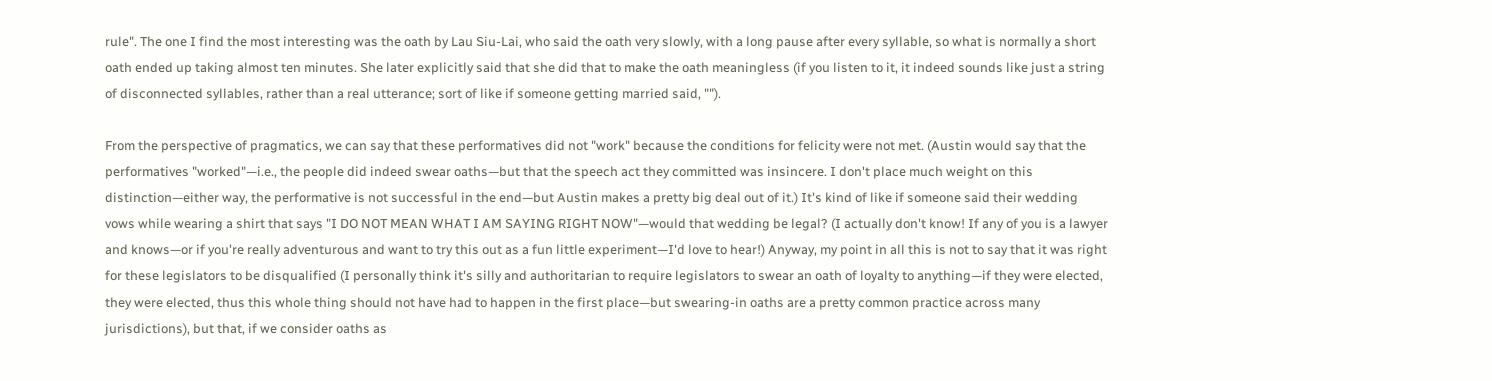rule". The one I find the most interesting was the oath by Lau Siu-Lai, who said the oath very slowly, with a long pause after every syllable, so what is normally a short oath ended up taking almost ten minutes. She later explicitly said that she did that to make the oath meaningless (if you listen to it, it indeed sounds like just a string of disconnected syllables, rather than a real utterance; sort of like if someone getting married said, "").

From the perspective of pragmatics, we can say that these performatives did not "work" because the conditions for felicity were not met. (Austin would say that the performatives "worked"—i.e., the people did indeed swear oaths—but that the speech act they committed was insincere. I don't place much weight on this distinction—either way, the performative is not successful in the end—but Austin makes a pretty big deal out of it.) It's kind of like if someone said their wedding vows while wearing a shirt that says "I DO NOT MEAN WHAT I AM SAYING RIGHT NOW"—would that wedding be legal? (I actually don't know! If any of you is a lawyer and knows—or if you're really adventurous and want to try this out as a fun little experiment—I'd love to hear!) Anyway, my point in all this is not to say that it was right for these legislators to be disqualified (I personally think it's silly and authoritarian to require legislators to swear an oath of loyalty to anything—if they were elected, they were elected, thus this whole thing should not have had to happen in the first place—but swearing-in oaths are a pretty common practice across many jurisdictions), but that, if we consider oaths as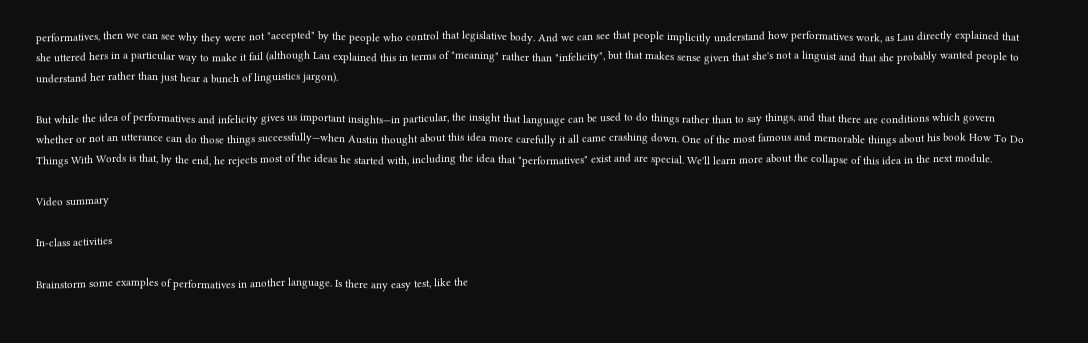performatives, then we can see why they were not "accepted" by the people who control that legislative body. And we can see that people implicitly understand how performatives work, as Lau directly explained that she uttered hers in a particular way to make it fail (although Lau explained this in terms of "meaning" rather than "infelicity", but that makes sense given that she's not a linguist and that she probably wanted people to understand her rather than just hear a bunch of linguistics jargon).

But while the idea of performatives and infelicity gives us important insights—in particular, the insight that language can be used to do things rather than to say things, and that there are conditions which govern whether or not an utterance can do those things successfully—when Austin thought about this idea more carefully it all came crashing down. One of the most famous and memorable things about his book How To Do Things With Words is that, by the end, he rejects most of the ideas he started with, including the idea that "performatives" exist and are special. We'll learn more about the collapse of this idea in the next module.

Video summary

In-class activities

Brainstorm some examples of performatives in another language. Is there any easy test, like the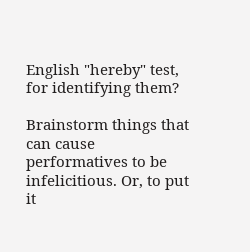English "hereby" test, for identifying them?

Brainstorm things that can cause performatives to be infelicitious. Or, to put it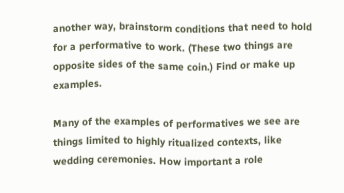another way, brainstorm conditions that need to hold for a performative to work. (These two things are opposite sides of the same coin.) Find or make up examples.

Many of the examples of performatives we see are things limited to highly ritualized contexts, like wedding ceremonies. How important a role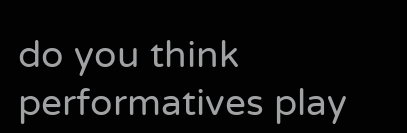do you think performatives play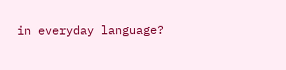in everyday language?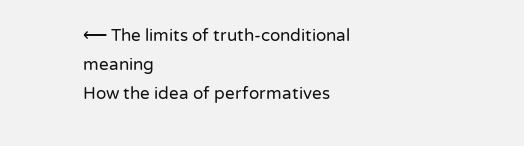⟵ The limits of truth-conditional meaning
How the idea of performatives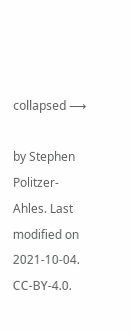collapsed ⟶

by Stephen Politzer-Ahles. Last modified on 2021-10-04. CC-BY-4.0.